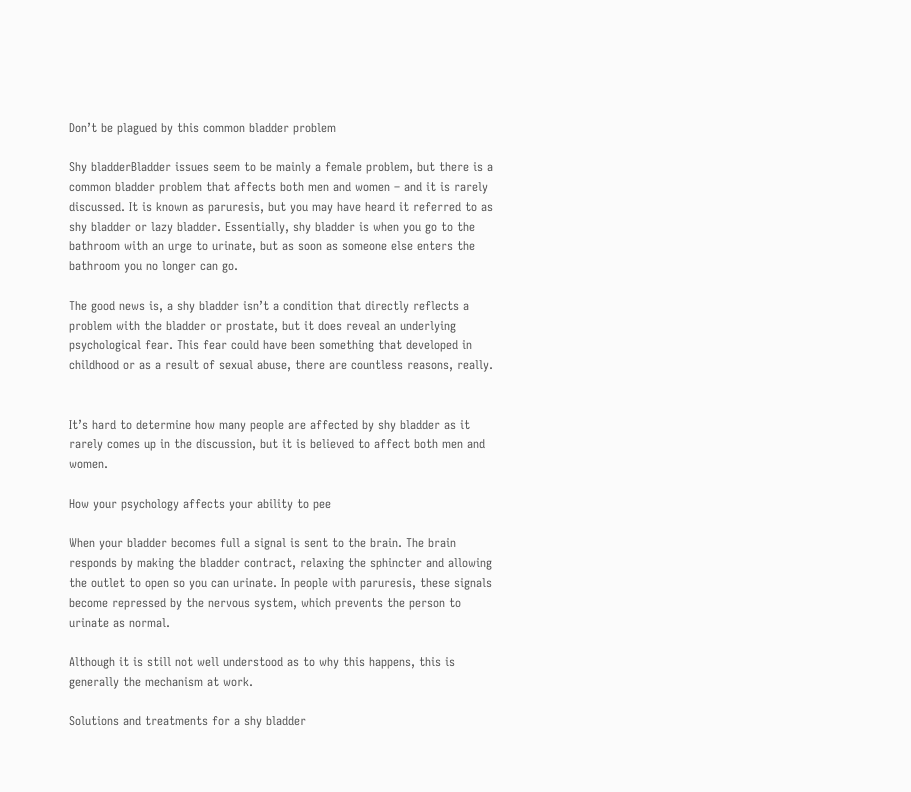Don’t be plagued by this common bladder problem

Shy bladderBladder issues seem to be mainly a female problem, but there is a common bladder problem that affects both men and women – and it is rarely discussed. It is known as paruresis, but you may have heard it referred to as shy bladder or lazy bladder. Essentially, shy bladder is when you go to the bathroom with an urge to urinate, but as soon as someone else enters the bathroom you no longer can go.

The good news is, a shy bladder isn’t a condition that directly reflects a problem with the bladder or prostate, but it does reveal an underlying psychological fear. This fear could have been something that developed in childhood or as a result of sexual abuse, there are countless reasons, really.


It’s hard to determine how many people are affected by shy bladder as it rarely comes up in the discussion, but it is believed to affect both men and women.

How your psychology affects your ability to pee

When your bladder becomes full a signal is sent to the brain. The brain responds by making the bladder contract, relaxing the sphincter and allowing the outlet to open so you can urinate. In people with paruresis, these signals become repressed by the nervous system, which prevents the person to urinate as normal.

Although it is still not well understood as to why this happens, this is generally the mechanism at work.

Solutions and treatments for a shy bladder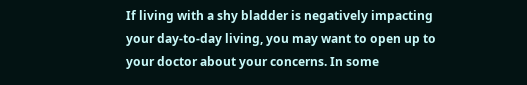If living with a shy bladder is negatively impacting your day-to-day living, you may want to open up to your doctor about your concerns. In some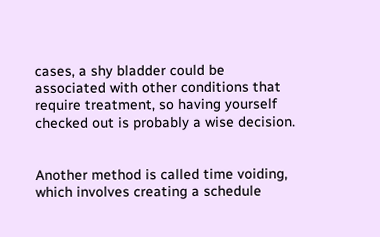cases, a shy bladder could be associated with other conditions that require treatment, so having yourself checked out is probably a wise decision.


Another method is called time voiding, which involves creating a schedule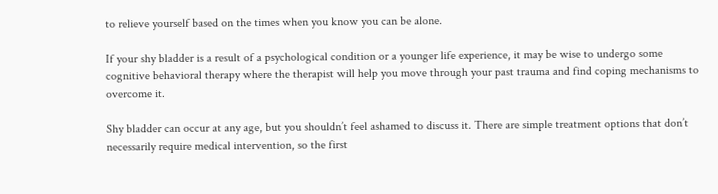to relieve yourself based on the times when you know you can be alone.

If your shy bladder is a result of a psychological condition or a younger life experience, it may be wise to undergo some cognitive behavioral therapy where the therapist will help you move through your past trauma and find coping mechanisms to overcome it.

Shy bladder can occur at any age, but you shouldn’t feel ashamed to discuss it. There are simple treatment options that don’t necessarily require medical intervention, so the first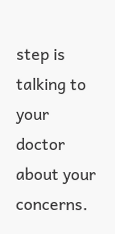step is talking to your doctor about your concerns.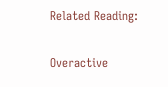Related Reading:

Overactive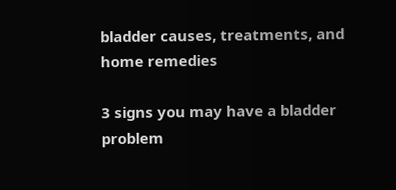bladder causes, treatments, and home remedies

3 signs you may have a bladder problem